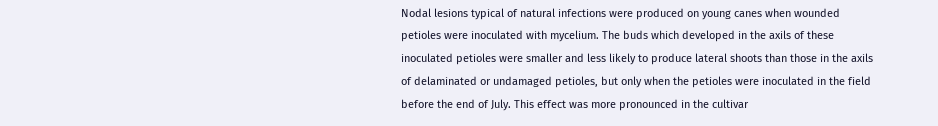Nodal lesions typical of natural infections were produced on young canes when wounded petioles were inoculated with mycelium. The buds which developed in the axils of these inoculated petioles were smaller and less likely to produce lateral shoots than those in the axils of delaminated or undamaged petioles, but only when the petioles were inoculated in the field before the end of July. This effect was more pronounced in the cultivar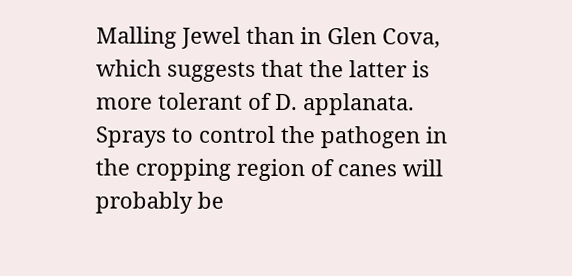Malling Jewel than in Glen Cova, which suggests that the latter is more tolerant of D. applanata. Sprays to control the pathogen in the cropping region of canes will probably be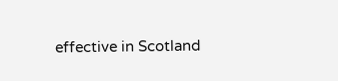effective in Scotland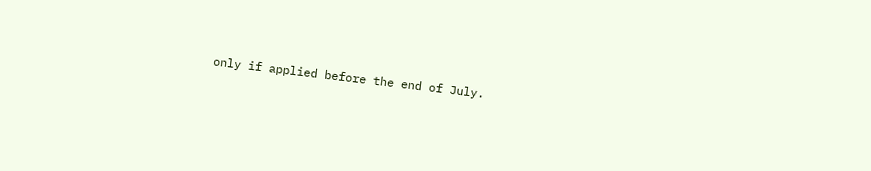only if applied before the end of July.